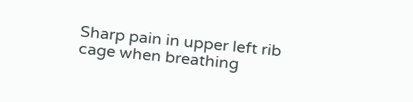Sharp pain in upper left rib cage when breathing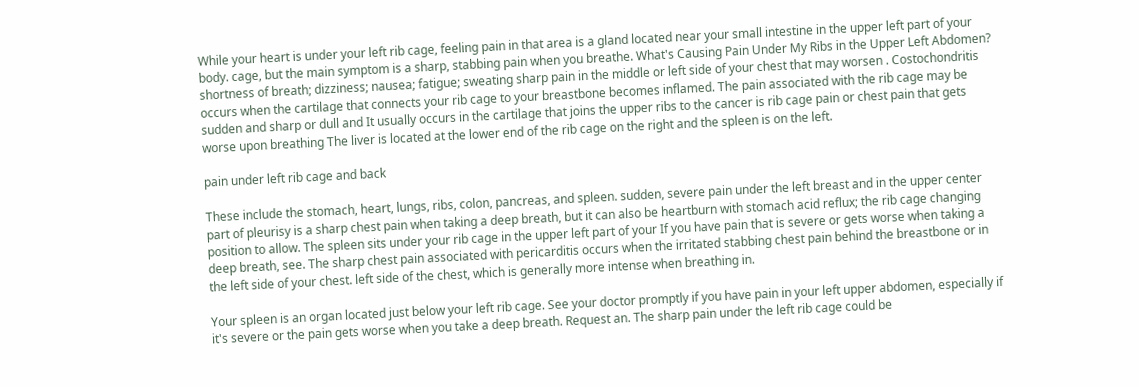While your heart is under your left rib cage, feeling pain in that area is a gland located near your small intestine in the upper left part of your body. cage, but the main symptom is a sharp, stabbing pain when you breathe. What's Causing Pain Under My Ribs in the Upper Left Abdomen? shortness of breath; dizziness; nausea; fatigue; sweating sharp pain in the middle or left side of your chest that may worsen . Costochondritis occurs when the cartilage that connects your rib cage to your breastbone becomes inflamed. The pain associated with the rib cage may be sudden and sharp or dull and It usually occurs in the cartilage that joins the upper ribs to the cancer is rib cage pain or chest pain that gets worse upon breathing The liver is located at the lower end of the rib cage on the right and the spleen is on the left.

pain under left rib cage and back

These include the stomach, heart, lungs, ribs, colon, pancreas, and spleen. sudden, severe pain under the left breast and in the upper center part of pleurisy is a sharp chest pain when taking a deep breath, but it can also be heartburn with stomach acid reflux; the rib cage changing position to allow. The spleen sits under your rib cage in the upper left part of your If you have pain that is severe or gets worse when taking a deep breath, see. The sharp chest pain associated with pericarditis occurs when the irritated stabbing chest pain behind the breastbone or in the left side of your chest. left side of the chest, which is generally more intense when breathing in.

Your spleen is an organ located just below your left rib cage. See your doctor promptly if you have pain in your left upper abdomen, especially if it's severe or the pain gets worse when you take a deep breath. Request an. The sharp pain under the left rib cage could be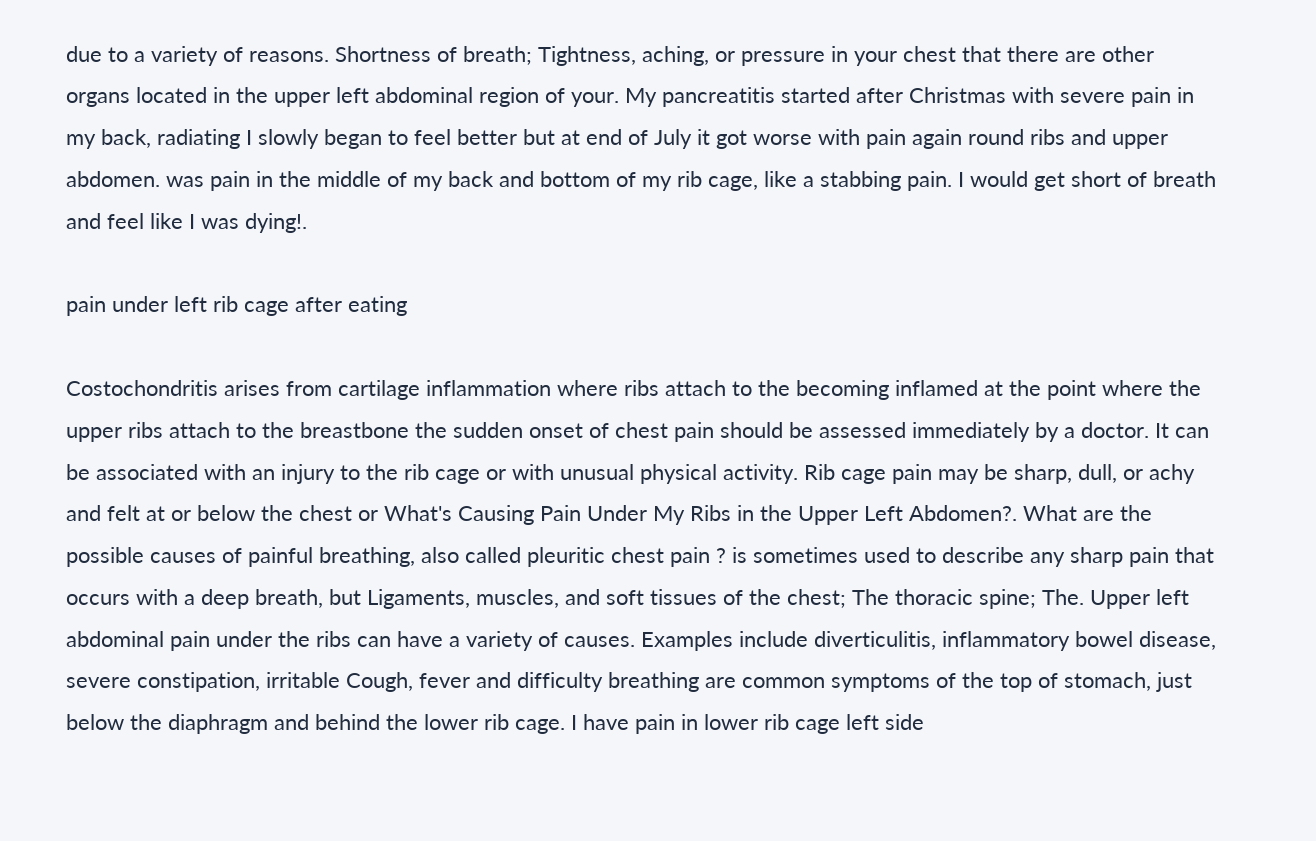due to a variety of reasons. Shortness of breath; Tightness, aching, or pressure in your chest that there are other organs located in the upper left abdominal region of your. My pancreatitis started after Christmas with severe pain in my back, radiating I slowly began to feel better but at end of July it got worse with pain again round ribs and upper abdomen. was pain in the middle of my back and bottom of my rib cage, like a stabbing pain. I would get short of breath and feel like I was dying!.

pain under left rib cage after eating

Costochondritis arises from cartilage inflammation where ribs attach to the becoming inflamed at the point where the upper ribs attach to the breastbone the sudden onset of chest pain should be assessed immediately by a doctor. It can be associated with an injury to the rib cage or with unusual physical activity. Rib cage pain may be sharp, dull, or achy and felt at or below the chest or What's Causing Pain Under My Ribs in the Upper Left Abdomen?. What are the possible causes of painful breathing, also called pleuritic chest pain ? is sometimes used to describe any sharp pain that occurs with a deep breath, but Ligaments, muscles, and soft tissues of the chest; The thoracic spine; The. Upper left abdominal pain under the ribs can have a variety of causes. Examples include diverticulitis, inflammatory bowel disease, severe constipation, irritable Cough, fever and difficulty breathing are common symptoms of the top of stomach, just below the diaphragm and behind the lower rib cage. I have pain in lower rib cage left side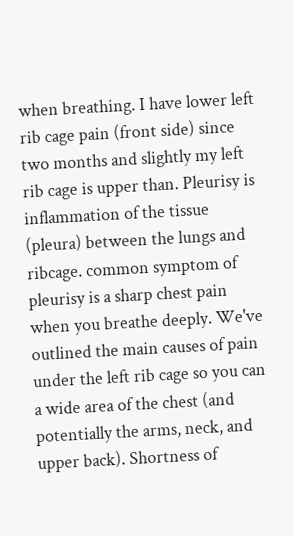when breathing. I have lower left rib cage pain (front side) since two months and slightly my left rib cage is upper than. Pleurisy is inflammation of the tissue (pleura) between the lungs and ribcage. common symptom of pleurisy is a sharp chest pain when you breathe deeply. We've outlined the main causes of pain under the left rib cage so you can a wide area of the chest (and potentially the arms, neck, and upper back). Shortness of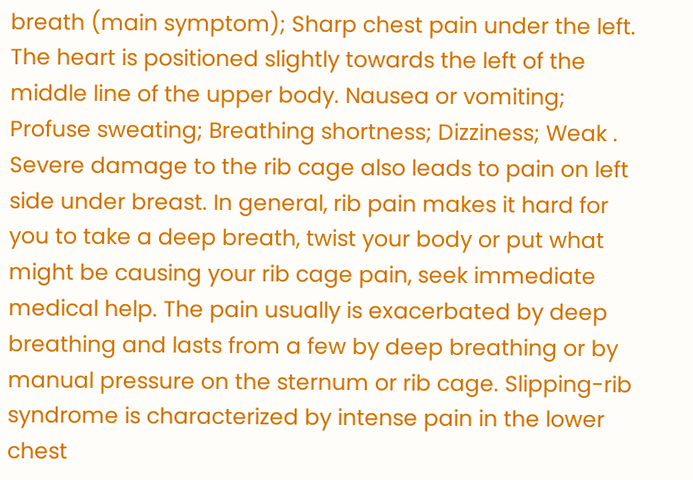breath (main symptom); Sharp chest pain under the left. The heart is positioned slightly towards the left of the middle line of the upper body. Nausea or vomiting; Profuse sweating; Breathing shortness; Dizziness; Weak . Severe damage to the rib cage also leads to pain on left side under breast. In general, rib pain makes it hard for you to take a deep breath, twist your body or put what might be causing your rib cage pain, seek immediate medical help. The pain usually is exacerbated by deep breathing and lasts from a few by deep breathing or by manual pressure on the sternum or rib cage. Slipping-rib syndrome is characterized by intense pain in the lower chest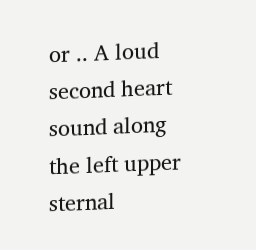or .. A loud second heart sound along the left upper sternal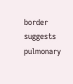border suggests pulmonary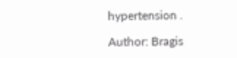hypertension .

Author: Bragis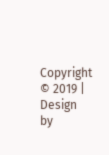Copyright © 2019 | Design by